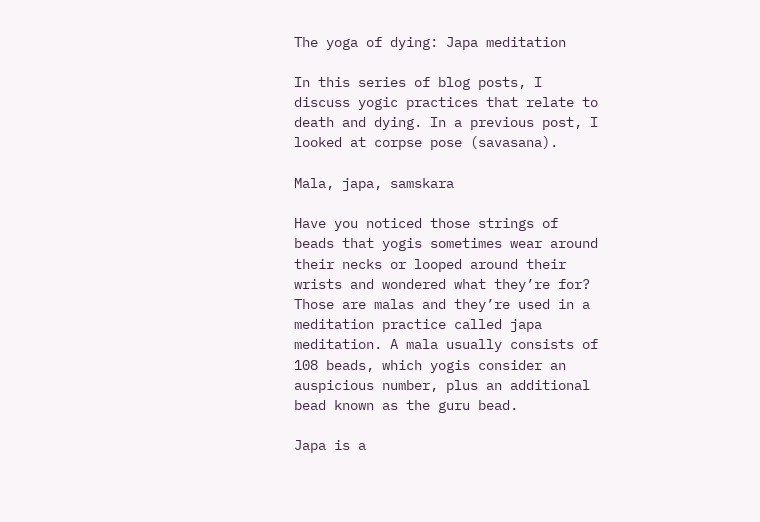The yoga of dying: Japa meditation

In this series of blog posts, I discuss yogic practices that relate to death and dying. In a previous post, I looked at corpse pose (savasana).

Mala, japa, samskara

Have you noticed those strings of beads that yogis sometimes wear around their necks or looped around their wrists and wondered what they’re for? Those are malas and they’re used in a meditation practice called japa meditation. A mala usually consists of 108 beads, which yogis consider an auspicious number, plus an additional bead known as the guru bead.

Japa is a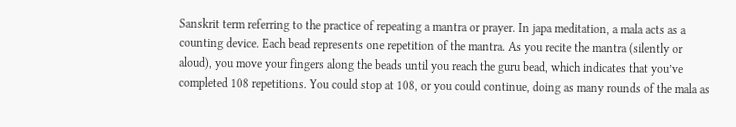Sanskrit term referring to the practice of repeating a mantra or prayer. In japa meditation, a mala acts as a counting device. Each bead represents one repetition of the mantra. As you recite the mantra (silently or aloud), you move your fingers along the beads until you reach the guru bead, which indicates that you’ve completed 108 repetitions. You could stop at 108, or you could continue, doing as many rounds of the mala as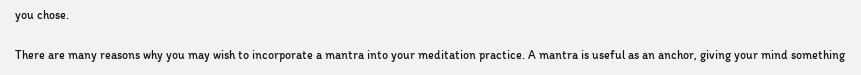you chose.

There are many reasons why you may wish to incorporate a mantra into your meditation practice. A mantra is useful as an anchor, giving your mind something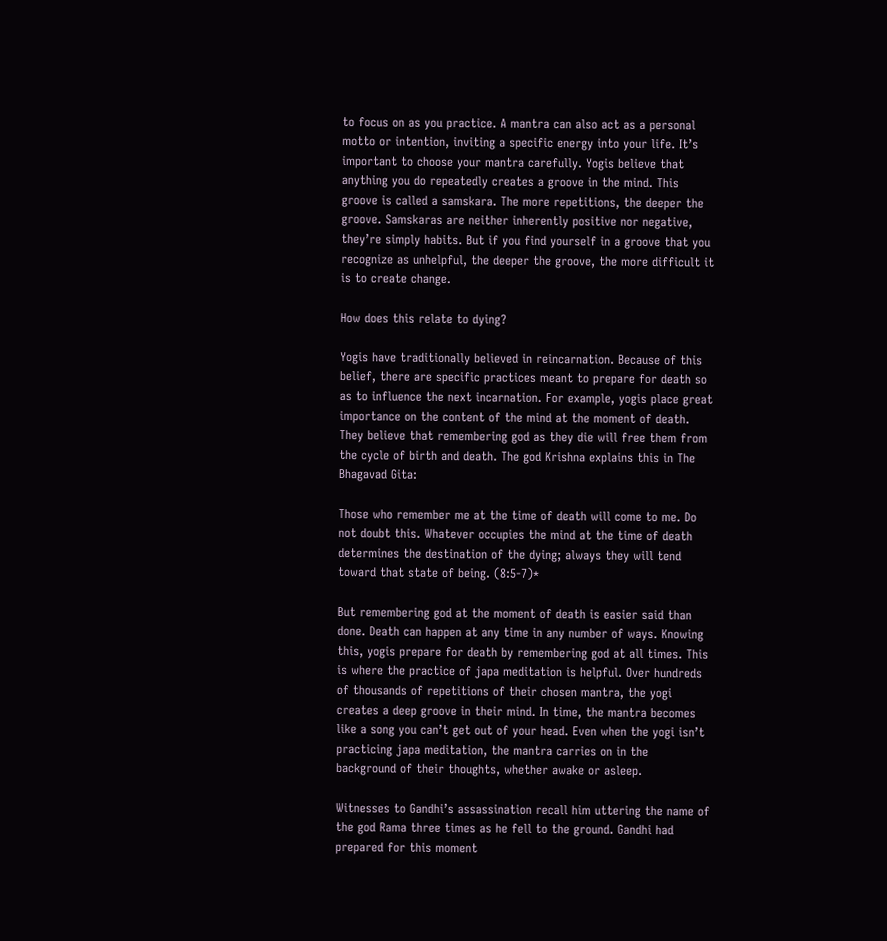to focus on as you practice. A mantra can also act as a personal motto or intention, inviting a specific energy into your life. It’s important to choose your mantra carefully. Yogis believe that anything you do repeatedly creates a groove in the mind. This groove is called a samskara. The more repetitions, the deeper the groove. Samskaras are neither inherently positive nor negative, they’re simply habits. But if you find yourself in a groove that you recognize as unhelpful, the deeper the groove, the more difficult it is to create change.

How does this relate to dying?

Yogis have traditionally believed in reincarnation. Because of this belief, there are specific practices meant to prepare for death so as to influence the next incarnation. For example, yogis place great importance on the content of the mind at the moment of death. They believe that remembering god as they die will free them from the cycle of birth and death. The god Krishna explains this in The Bhagavad Gita:

Those who remember me at the time of death will come to me. Do not doubt this. Whatever occupies the mind at the time of death determines the destination of the dying; always they will tend toward that state of being. (8:5-7)*

But remembering god at the moment of death is easier said than done. Death can happen at any time in any number of ways. Knowing this, yogis prepare for death by remembering god at all times. This is where the practice of japa meditation is helpful. Over hundreds of thousands of repetitions of their chosen mantra, the yogi creates a deep groove in their mind. In time, the mantra becomes like a song you can’t get out of your head. Even when the yogi isn’t practicing japa meditation, the mantra carries on in the background of their thoughts, whether awake or asleep.

Witnesses to Gandhi’s assassination recall him uttering the name of the god Rama three times as he fell to the ground. Gandhi had prepared for this moment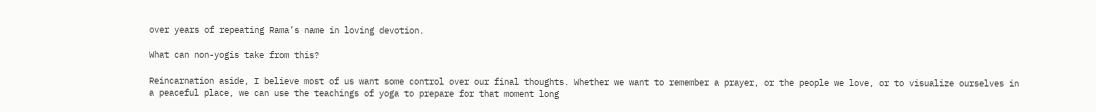over years of repeating Rama’s name in loving devotion.

What can non-yogis take from this?

Reincarnation aside, I believe most of us want some control over our final thoughts. Whether we want to remember a prayer, or the people we love, or to visualize ourselves in a peaceful place, we can use the teachings of yoga to prepare for that moment long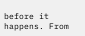before it happens. From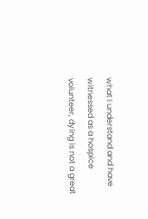what I understand and have witnessed as a hospice volunteer, dying is not a great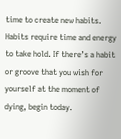time to create new habits. Habits require time and energy to take hold. If there’s a habit or groove that you wish for yourself at the moment of dying, begin today.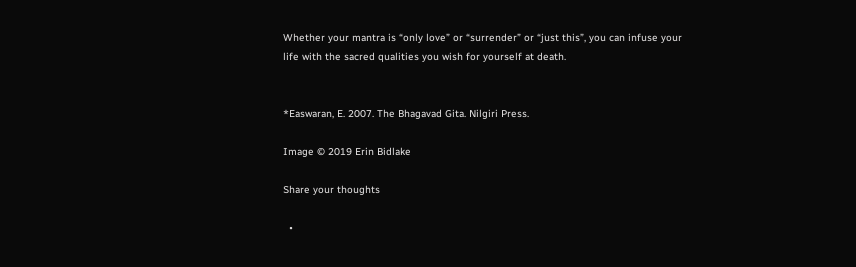Whether your mantra is “only love” or “surrender” or “just this”, you can infuse your life with the sacred qualities you wish for yourself at death.


*Easwaran, E. 2007. The Bhagavad Gita. Nilgiri Press.

Image © 2019 Erin Bidlake

Share your thoughts

  •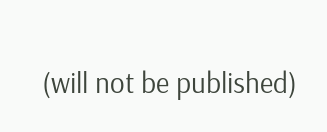(will not be published)